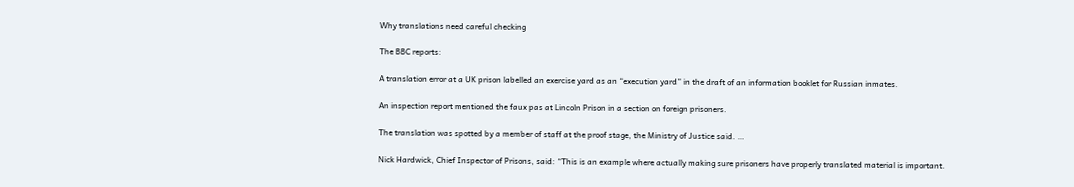Why translations need careful checking

The BBC reports:

A translation error at a UK prison labelled an exercise yard as an “execution yard” in the draft of an information booklet for Russian inmates.

An inspection report mentioned the faux pas at Lincoln Prison in a section on foreign prisoners.

The translation was spotted by a member of staff at the proof stage, the Ministry of Justice said. …

Nick Hardwick, Chief Inspector of Prisons, said: “This is an example where actually making sure prisoners have properly translated material is important.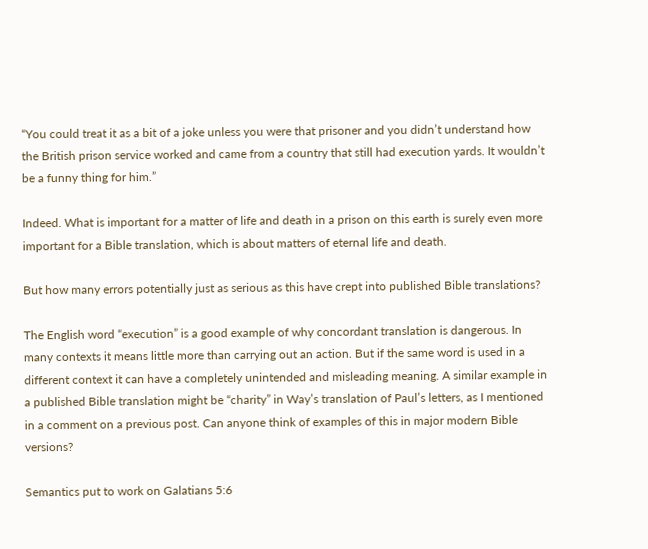“You could treat it as a bit of a joke unless you were that prisoner and you didn’t understand how the British prison service worked and came from a country that still had execution yards. It wouldn’t be a funny thing for him.”

Indeed. What is important for a matter of life and death in a prison on this earth is surely even more important for a Bible translation, which is about matters of eternal life and death.

But how many errors potentially just as serious as this have crept into published Bible translations?

The English word “execution” is a good example of why concordant translation is dangerous. In many contexts it means little more than carrying out an action. But if the same word is used in a different context it can have a completely unintended and misleading meaning. A similar example in a published Bible translation might be “charity” in Way’s translation of Paul’s letters, as I mentioned in a comment on a previous post. Can anyone think of examples of this in major modern Bible versions?

Semantics put to work on Galatians 5:6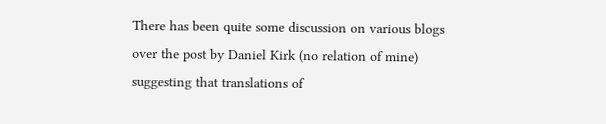There has been quite some discussion on various blogs over the post by Daniel Kirk (no relation of mine) suggesting that translations of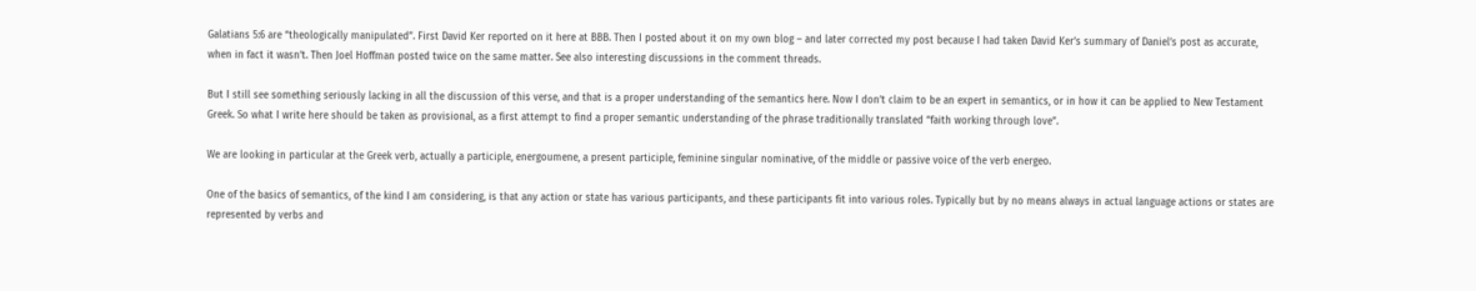Galatians 5:6 are “theologically manipulated”. First David Ker reported on it here at BBB. Then I posted about it on my own blog – and later corrected my post because I had taken David Ker’s summary of Daniel’s post as accurate, when in fact it wasn’t. Then Joel Hoffman posted twice on the same matter. See also interesting discussions in the comment threads.

But I still see something seriously lacking in all the discussion of this verse, and that is a proper understanding of the semantics here. Now I don’t claim to be an expert in semantics, or in how it can be applied to New Testament Greek. So what I write here should be taken as provisional, as a first attempt to find a proper semantic understanding of the phrase traditionally translated “faith working through love”.

We are looking in particular at the Greek verb, actually a participle, energoumene, a present participle, feminine singular nominative, of the middle or passive voice of the verb energeo.

One of the basics of semantics, of the kind I am considering, is that any action or state has various participants, and these participants fit into various roles. Typically but by no means always in actual language actions or states are represented by verbs and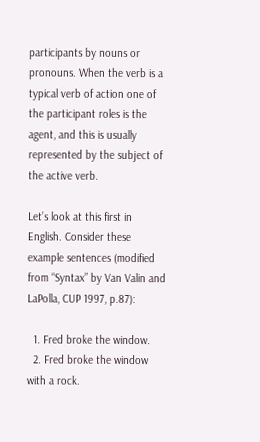participants by nouns or pronouns. When the verb is a typical verb of action one of the participant roles is the agent, and this is usually represented by the subject of the active verb.

Let’s look at this first in English. Consider these example sentences (modified from “Syntax” by Van Valin and LaPolla, CUP 1997, p.87):

  1. Fred broke the window.
  2. Fred broke the window with a rock.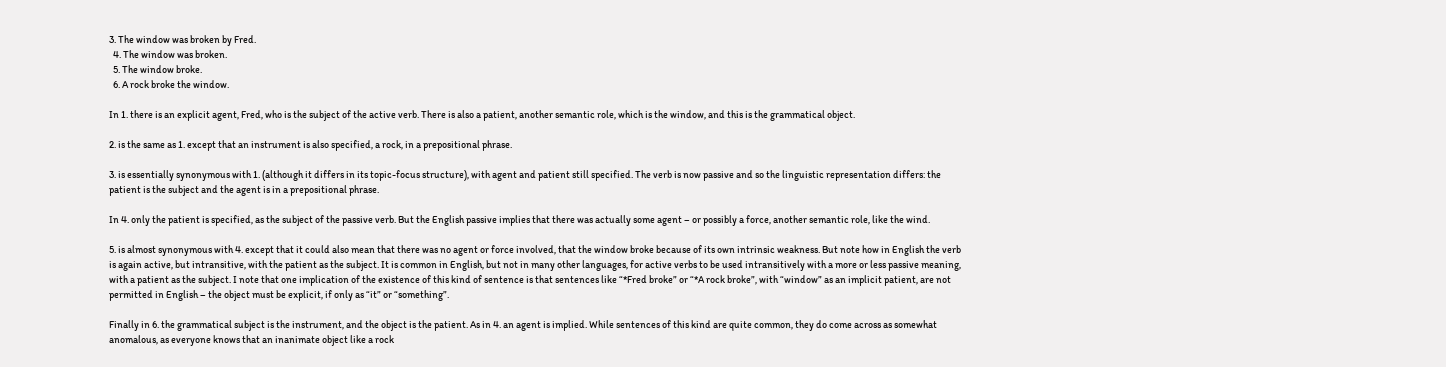3. The window was broken by Fred.
  4. The window was broken.
  5. The window broke.
  6. A rock broke the window.

In 1. there is an explicit agent, Fred, who is the subject of the active verb. There is also a patient, another semantic role, which is the window, and this is the grammatical object.

2. is the same as 1. except that an instrument is also specified, a rock, in a prepositional phrase.

3. is essentially synonymous with 1. (although it differs in its topic-focus structure), with agent and patient still specified. The verb is now passive and so the linguistic representation differs: the patient is the subject and the agent is in a prepositional phrase.

In 4. only the patient is specified, as the subject of the passive verb. But the English passive implies that there was actually some agent – or possibly a force, another semantic role, like the wind.

5. is almost synonymous with 4. except that it could also mean that there was no agent or force involved, that the window broke because of its own intrinsic weakness. But note how in English the verb is again active, but intransitive, with the patient as the subject. It is common in English, but not in many other languages, for active verbs to be used intransitively with a more or less passive meaning, with a patient as the subject. I note that one implication of the existence of this kind of sentence is that sentences like “*Fred broke” or “*A rock broke”, with “window” as an implicit patient, are not permitted in English – the object must be explicit, if only as “it” or “something”.

Finally in 6. the grammatical subject is the instrument, and the object is the patient. As in 4. an agent is implied. While sentences of this kind are quite common, they do come across as somewhat anomalous, as everyone knows that an inanimate object like a rock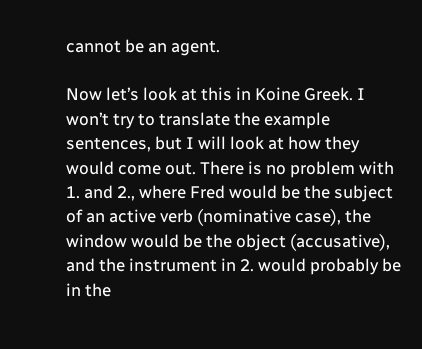cannot be an agent.

Now let’s look at this in Koine Greek. I won’t try to translate the example sentences, but I will look at how they would come out. There is no problem with 1. and 2., where Fred would be the subject of an active verb (nominative case), the window would be the object (accusative), and the instrument in 2. would probably be in the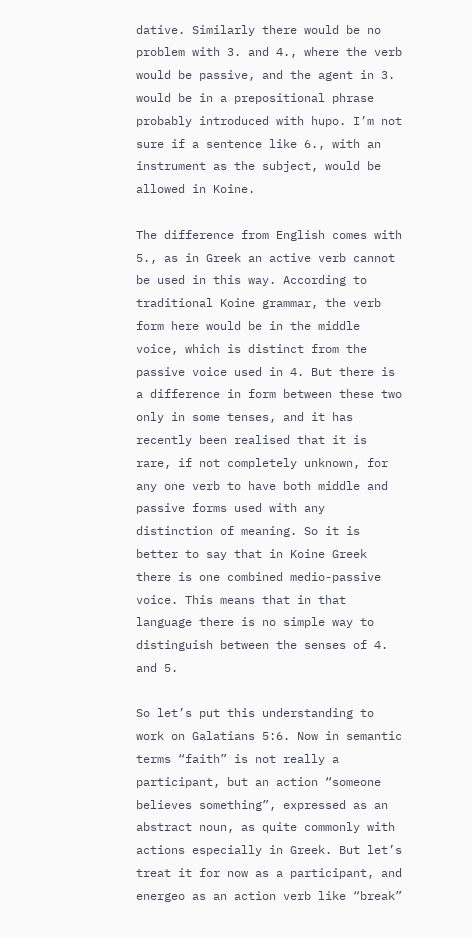dative. Similarly there would be no problem with 3. and 4., where the verb would be passive, and the agent in 3. would be in a prepositional phrase probably introduced with hupo. I’m not sure if a sentence like 6., with an instrument as the subject, would be allowed in Koine.

The difference from English comes with 5., as in Greek an active verb cannot be used in this way. According to traditional Koine grammar, the verb form here would be in the middle voice, which is distinct from the passive voice used in 4. But there is a difference in form between these two only in some tenses, and it has recently been realised that it is rare, if not completely unknown, for any one verb to have both middle and passive forms used with any distinction of meaning. So it is better to say that in Koine Greek there is one combined medio-passive voice. This means that in that language there is no simple way to distinguish between the senses of 4. and 5.

So let’s put this understanding to work on Galatians 5:6. Now in semantic terms “faith” is not really a participant, but an action “someone believes something”, expressed as an abstract noun, as quite commonly with actions especially in Greek. But let’s treat it for now as a participant, and energeo as an action verb like “break”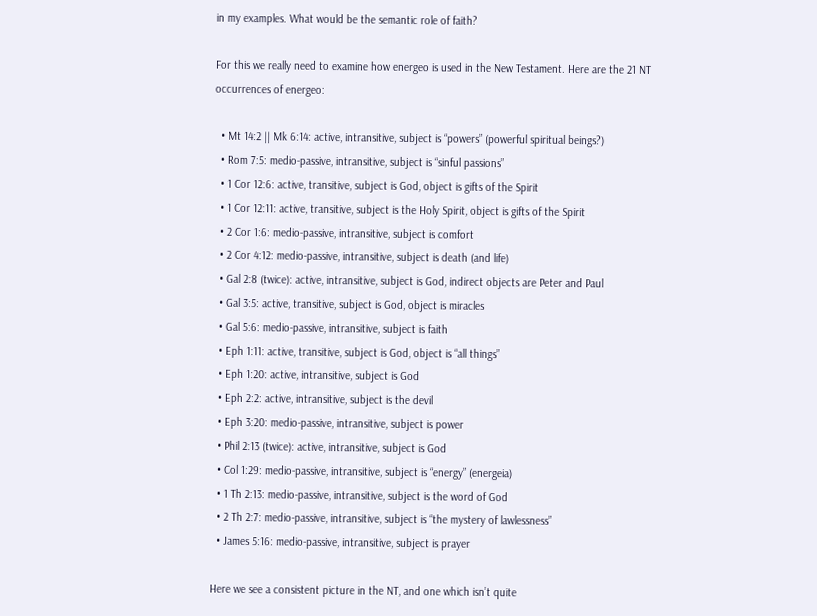in my examples. What would be the semantic role of faith?

For this we really need to examine how energeo is used in the New Testament. Here are the 21 NT occurrences of energeo:

  • Mt 14:2 || Mk 6:14: active, intransitive, subject is “powers” (powerful spiritual beings?)
  • Rom 7:5: medio-passive, intransitive, subject is “sinful passions”
  • 1 Cor 12:6: active, transitive, subject is God, object is gifts of the Spirit
  • 1 Cor 12:11: active, transitive, subject is the Holy Spirit, object is gifts of the Spirit
  • 2 Cor 1:6: medio-passive, intransitive, subject is comfort
  • 2 Cor 4:12: medio-passive, intransitive, subject is death (and life)
  • Gal 2:8 (twice): active, intransitive, subject is God, indirect objects are Peter and Paul
  • Gal 3:5: active, transitive, subject is God, object is miracles
  • Gal 5:6: medio-passive, intransitive, subject is faith
  • Eph 1:11: active, transitive, subject is God, object is “all things”
  • Eph 1:20: active, intransitive, subject is God
  • Eph 2:2: active, intransitive, subject is the devil
  • Eph 3:20: medio-passive, intransitive, subject is power
  • Phil 2:13 (twice): active, intransitive, subject is God
  • Col 1:29: medio-passive, intransitive, subject is “energy” (energeia)
  • 1 Th 2:13: medio-passive, intransitive, subject is the word of God
  • 2 Th 2:7: medio-passive, intransitive, subject is “the mystery of lawlessness”
  • James 5:16: medio-passive, intransitive, subject is prayer

Here we see a consistent picture in the NT, and one which isn’t quite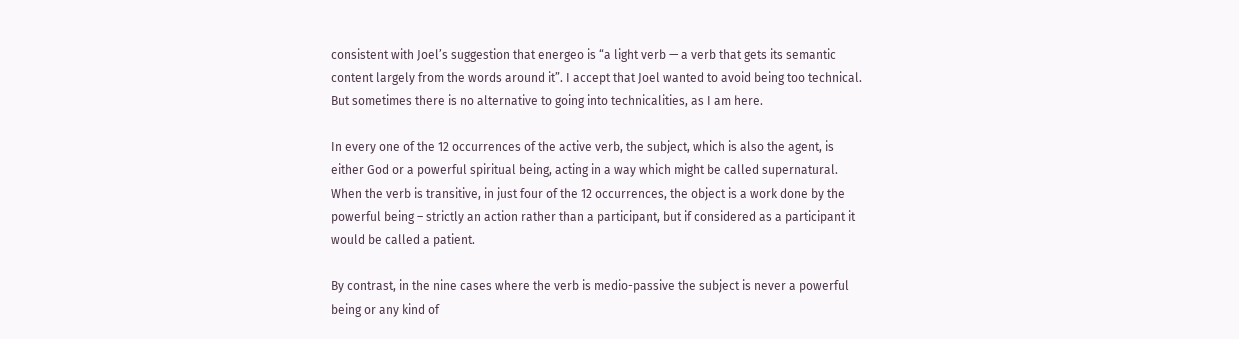consistent with Joel’s suggestion that energeo is “a light verb — a verb that gets its semantic content largely from the words around it”. I accept that Joel wanted to avoid being too technical. But sometimes there is no alternative to going into technicalities, as I am here.

In every one of the 12 occurrences of the active verb, the subject, which is also the agent, is either God or a powerful spiritual being, acting in a way which might be called supernatural. When the verb is transitive, in just four of the 12 occurrences, the object is a work done by the powerful being – strictly an action rather than a participant, but if considered as a participant it would be called a patient.

By contrast, in the nine cases where the verb is medio-passive the subject is never a powerful being or any kind of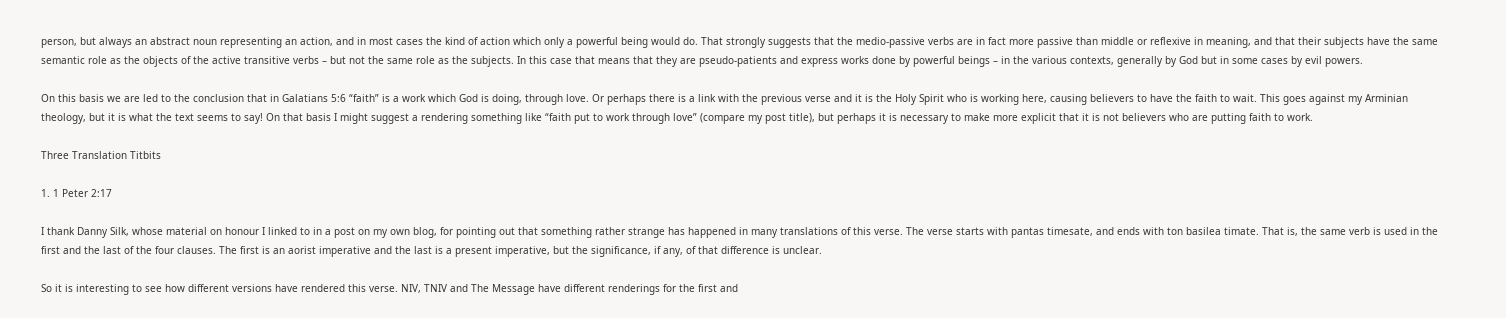person, but always an abstract noun representing an action, and in most cases the kind of action which only a powerful being would do. That strongly suggests that the medio-passive verbs are in fact more passive than middle or reflexive in meaning, and that their subjects have the same semantic role as the objects of the active transitive verbs – but not the same role as the subjects. In this case that means that they are pseudo-patients and express works done by powerful beings – in the various contexts, generally by God but in some cases by evil powers.

On this basis we are led to the conclusion that in Galatians 5:6 “faith” is a work which God is doing, through love. Or perhaps there is a link with the previous verse and it is the Holy Spirit who is working here, causing believers to have the faith to wait. This goes against my Arminian theology, but it is what the text seems to say! On that basis I might suggest a rendering something like “faith put to work through love” (compare my post title), but perhaps it is necessary to make more explicit that it is not believers who are putting faith to work.

Three Translation Titbits

1. 1 Peter 2:17

I thank Danny Silk, whose material on honour I linked to in a post on my own blog, for pointing out that something rather strange has happened in many translations of this verse. The verse starts with pantas timesate, and ends with ton basilea timate. That is, the same verb is used in the first and the last of the four clauses. The first is an aorist imperative and the last is a present imperative, but the significance, if any, of that difference is unclear.

So it is interesting to see how different versions have rendered this verse. NIV, TNIV and The Message have different renderings for the first and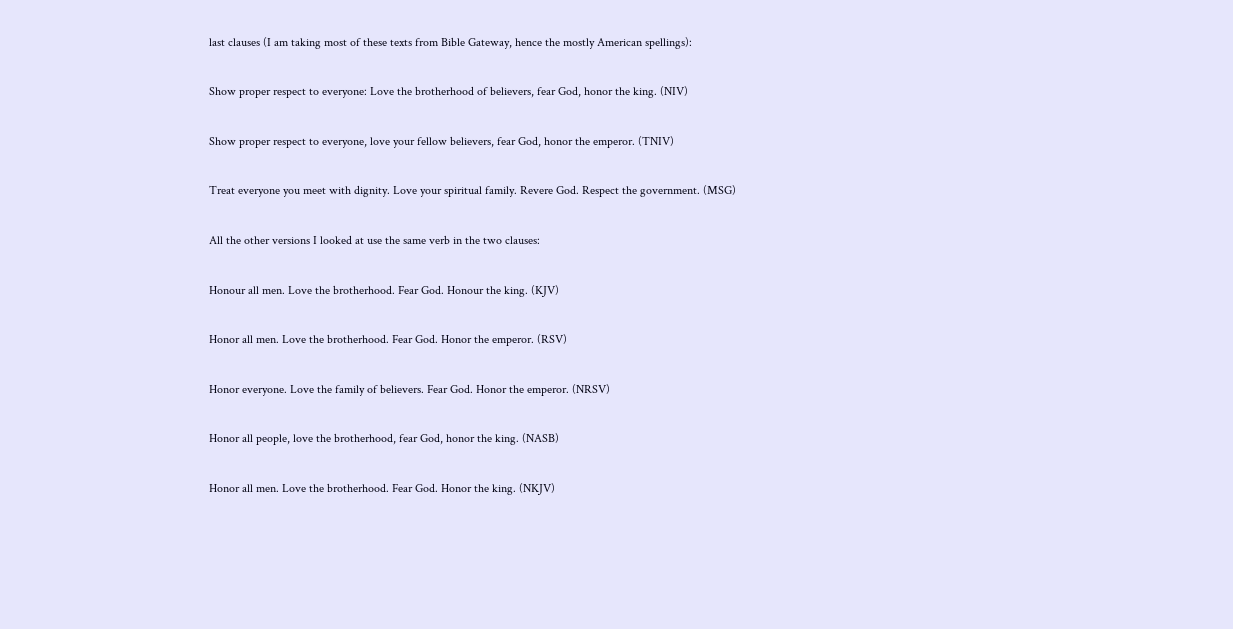last clauses (I am taking most of these texts from Bible Gateway, hence the mostly American spellings):

Show proper respect to everyone: Love the brotherhood of believers, fear God, honor the king. (NIV)

Show proper respect to everyone, love your fellow believers, fear God, honor the emperor. (TNIV)

Treat everyone you meet with dignity. Love your spiritual family. Revere God. Respect the government. (MSG)

All the other versions I looked at use the same verb in the two clauses:

Honour all men. Love the brotherhood. Fear God. Honour the king. (KJV)

Honor all men. Love the brotherhood. Fear God. Honor the emperor. (RSV)

Honor everyone. Love the family of believers. Fear God. Honor the emperor. (NRSV)

Honor all people, love the brotherhood, fear God, honor the king. (NASB)

Honor all men. Love the brotherhood. Fear God. Honor the king. (NKJV)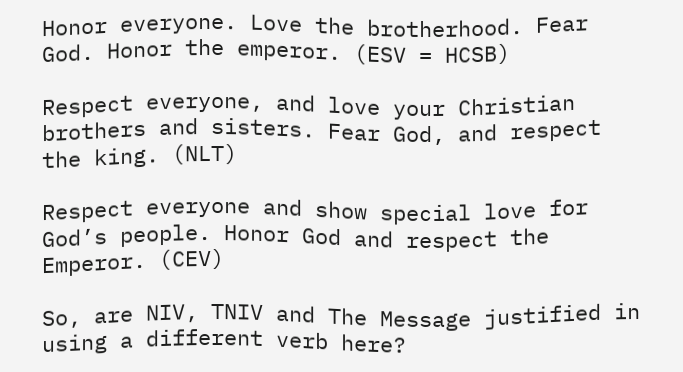Honor everyone. Love the brotherhood. Fear God. Honor the emperor. (ESV = HCSB)

Respect everyone, and love your Christian brothers and sisters. Fear God, and respect the king. (NLT)

Respect everyone and show special love for God’s people. Honor God and respect the Emperor. (CEV)

So, are NIV, TNIV and The Message justified in using a different verb here?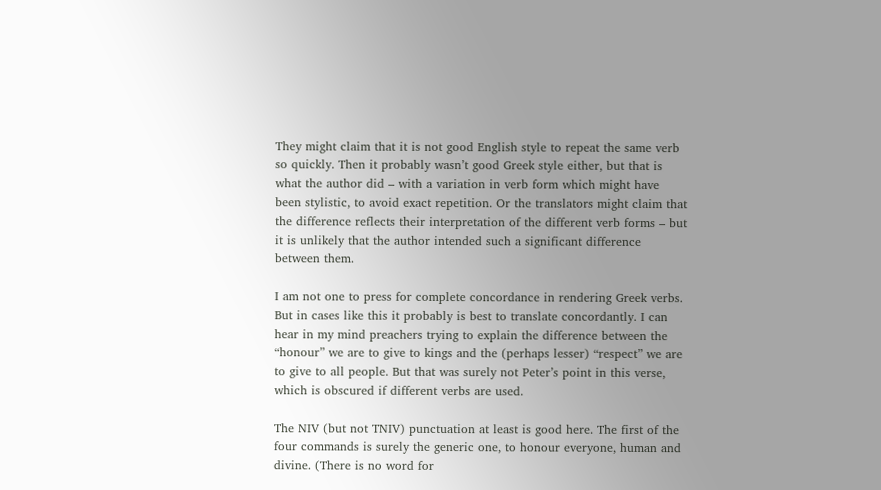They might claim that it is not good English style to repeat the same verb so quickly. Then it probably wasn’t good Greek style either, but that is what the author did – with a variation in verb form which might have been stylistic, to avoid exact repetition. Or the translators might claim that the difference reflects their interpretation of the different verb forms – but it is unlikely that the author intended such a significant difference between them.

I am not one to press for complete concordance in rendering Greek verbs. But in cases like this it probably is best to translate concordantly. I can hear in my mind preachers trying to explain the difference between the “honour” we are to give to kings and the (perhaps lesser) “respect” we are to give to all people. But that was surely not Peter’s point in this verse, which is obscured if different verbs are used.

The NIV (but not TNIV) punctuation at least is good here. The first of the four commands is surely the generic one, to honour everyone, human and divine. (There is no word for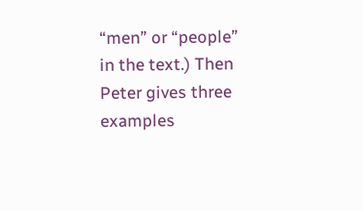“men” or “people” in the text.) Then Peter gives three examples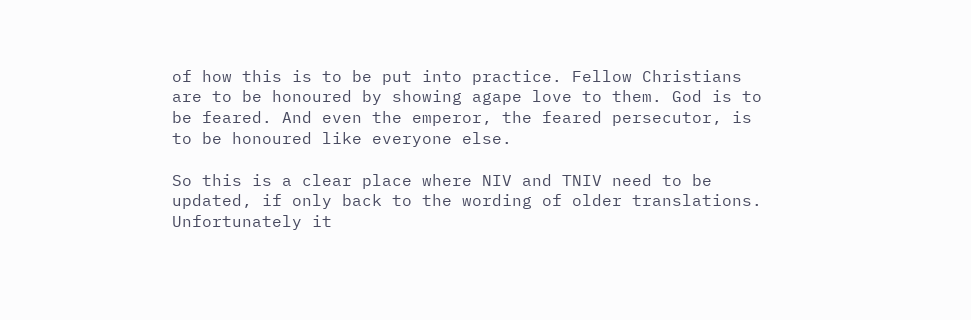of how this is to be put into practice. Fellow Christians are to be honoured by showing agape love to them. God is to be feared. And even the emperor, the feared persecutor, is to be honoured like everyone else.

So this is a clear place where NIV and TNIV need to be updated, if only back to the wording of older translations. Unfortunately it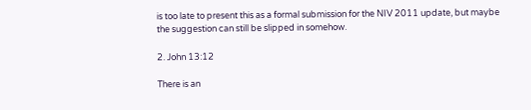is too late to present this as a formal submission for the NIV 2011 update, but maybe the suggestion can still be slipped in somehow.

2. John 13:12

There is an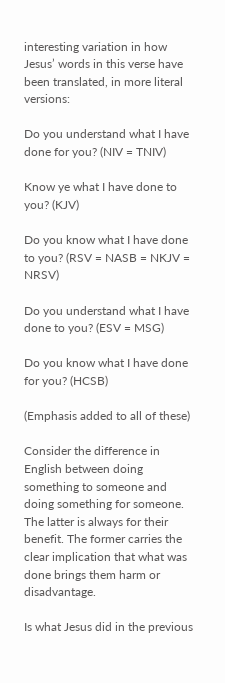interesting variation in how Jesus’ words in this verse have been translated, in more literal versions:

Do you understand what I have done for you? (NIV = TNIV)

Know ye what I have done to you? (KJV)

Do you know what I have done to you? (RSV = NASB = NKJV = NRSV)

Do you understand what I have done to you? (ESV = MSG)

Do you know what I have done for you? (HCSB)

(Emphasis added to all of these)

Consider the difference in English between doing something to someone and doing something for someone. The latter is always for their benefit. The former carries the clear implication that what was done brings them harm or disadvantage.

Is what Jesus did in the previous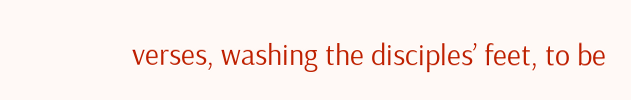verses, washing the disciples’ feet, to be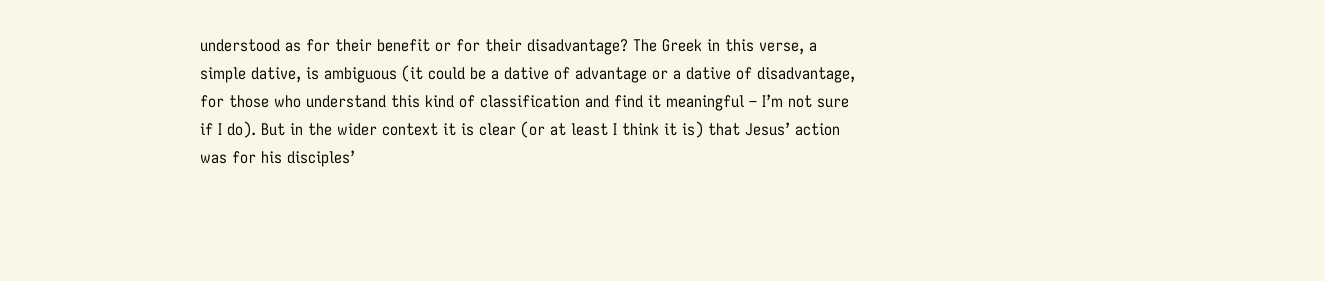understood as for their benefit or for their disadvantage? The Greek in this verse, a simple dative, is ambiguous (it could be a dative of advantage or a dative of disadvantage, for those who understand this kind of classification and find it meaningful – I’m not sure if I do). But in the wider context it is clear (or at least I think it is) that Jesus’ action was for his disciples’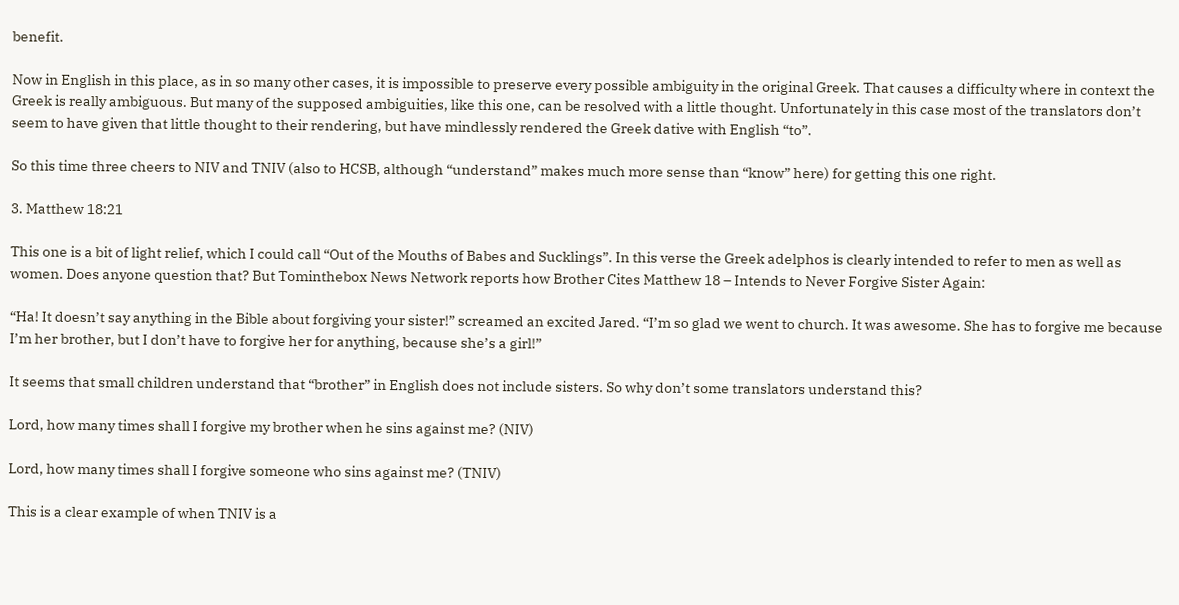benefit.

Now in English in this place, as in so many other cases, it is impossible to preserve every possible ambiguity in the original Greek. That causes a difficulty where in context the Greek is really ambiguous. But many of the supposed ambiguities, like this one, can be resolved with a little thought. Unfortunately in this case most of the translators don’t seem to have given that little thought to their rendering, but have mindlessly rendered the Greek dative with English “to”.

So this time three cheers to NIV and TNIV (also to HCSB, although “understand” makes much more sense than “know” here) for getting this one right.

3. Matthew 18:21

This one is a bit of light relief, which I could call “Out of the Mouths of Babes and Sucklings”. In this verse the Greek adelphos is clearly intended to refer to men as well as women. Does anyone question that? But Tominthebox News Network reports how Brother Cites Matthew 18 – Intends to Never Forgive Sister Again:

“Ha! It doesn’t say anything in the Bible about forgiving your sister!” screamed an excited Jared. “I’m so glad we went to church. It was awesome. She has to forgive me because I’m her brother, but I don’t have to forgive her for anything, because she’s a girl!”

It seems that small children understand that “brother” in English does not include sisters. So why don’t some translators understand this?

Lord, how many times shall I forgive my brother when he sins against me? (NIV)

Lord, how many times shall I forgive someone who sins against me? (TNIV)

This is a clear example of when TNIV is a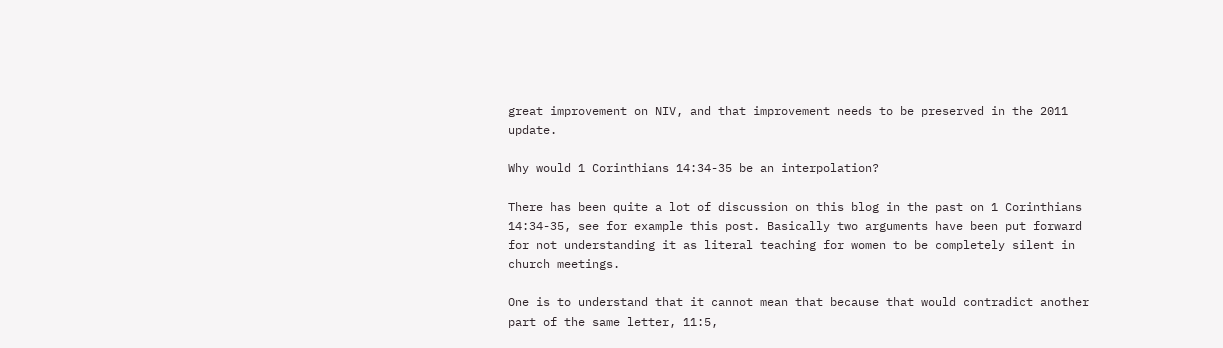great improvement on NIV, and that improvement needs to be preserved in the 2011 update.

Why would 1 Corinthians 14:34-35 be an interpolation?

There has been quite a lot of discussion on this blog in the past on 1 Corinthians 14:34-35, see for example this post. Basically two arguments have been put forward for not understanding it as literal teaching for women to be completely silent in church meetings.

One is to understand that it cannot mean that because that would contradict another part of the same letter, 11:5,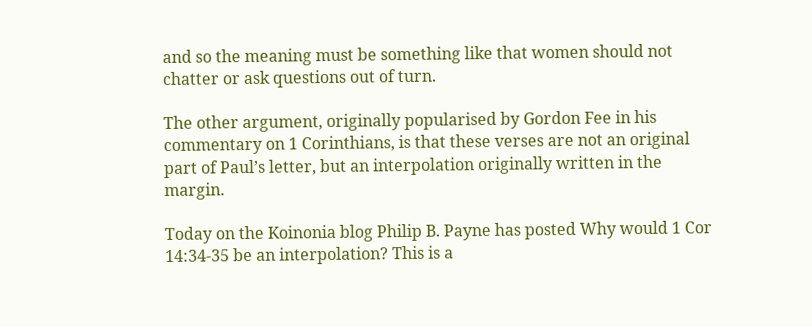and so the meaning must be something like that women should not chatter or ask questions out of turn.

The other argument, originally popularised by Gordon Fee in his commentary on 1 Corinthians, is that these verses are not an original part of Paul’s letter, but an interpolation originally written in the margin.

Today on the Koinonia blog Philip B. Payne has posted Why would 1 Cor 14:34-35 be an interpolation? This is a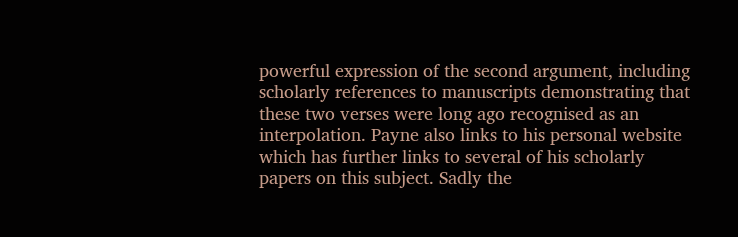powerful expression of the second argument, including scholarly references to manuscripts demonstrating that these two verses were long ago recognised as an interpolation. Payne also links to his personal website which has further links to several of his scholarly papers on this subject. Sadly the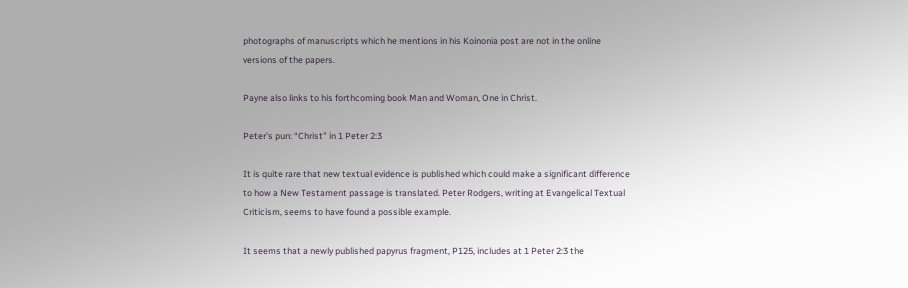photographs of manuscripts which he mentions in his Koinonia post are not in the online versions of the papers.

Payne also links to his forthcoming book Man and Woman, One in Christ.

Peter’s pun: “Christ” in 1 Peter 2:3

It is quite rare that new textual evidence is published which could make a significant difference to how a New Testament passage is translated. Peter Rodgers, writing at Evangelical Textual Criticism, seems to have found a possible example.

It seems that a newly published papyrus fragment, P125, includes at 1 Peter 2:3 the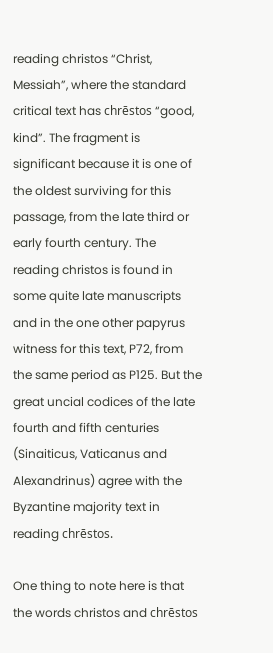reading christos “Christ, Messiah”, where the standard critical text has chrēstos “good, kind”. The fragment is significant because it is one of the oldest surviving for this passage, from the late third or early fourth century. The reading christos is found in some quite late manuscripts and in the one other papyrus witness for this text, P72, from the same period as P125. But the great uncial codices of the late fourth and fifth centuries (Sinaiticus, Vaticanus and Alexandrinus) agree with the Byzantine majority text in reading chrēstos.

One thing to note here is that the words christos and chrēstos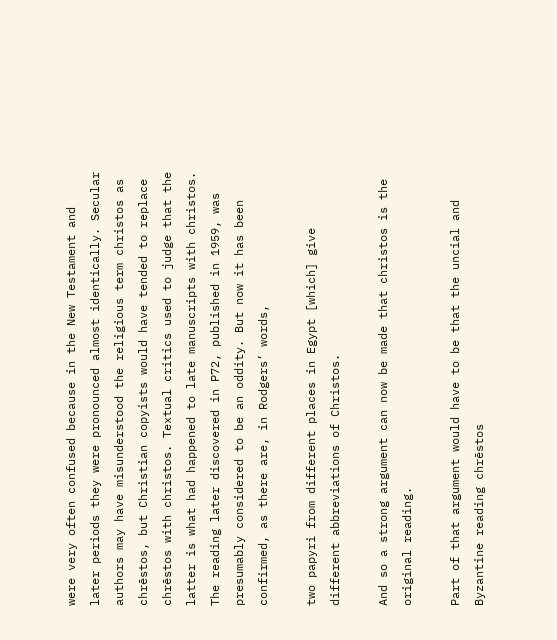were very often confused because in the New Testament and later periods they were pronounced almost identically. Secular authors may have misunderstood the religious term christos as chrēstos, but Christian copyists would have tended to replace chrēstos with christos. Textual critics used to judge that the latter is what had happened to late manuscripts with christos. The reading later discovered in P72, published in 1959, was presumably considered to be an oddity. But now it has been confirmed, as there are, in Rodgers’ words,

two papyri from different places in Egypt [which] give different abbreviations of Christos.

And so a strong argument can now be made that christos is the original reading.

Part of that argument would have to be that the uncial and Byzantine reading chrēstos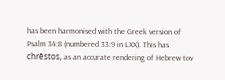has been harmonised with the Greek version of Psalm 34:8 (numbered 33:9 in LXX). This has chrēstos, as an accurate rendering of Hebrew tov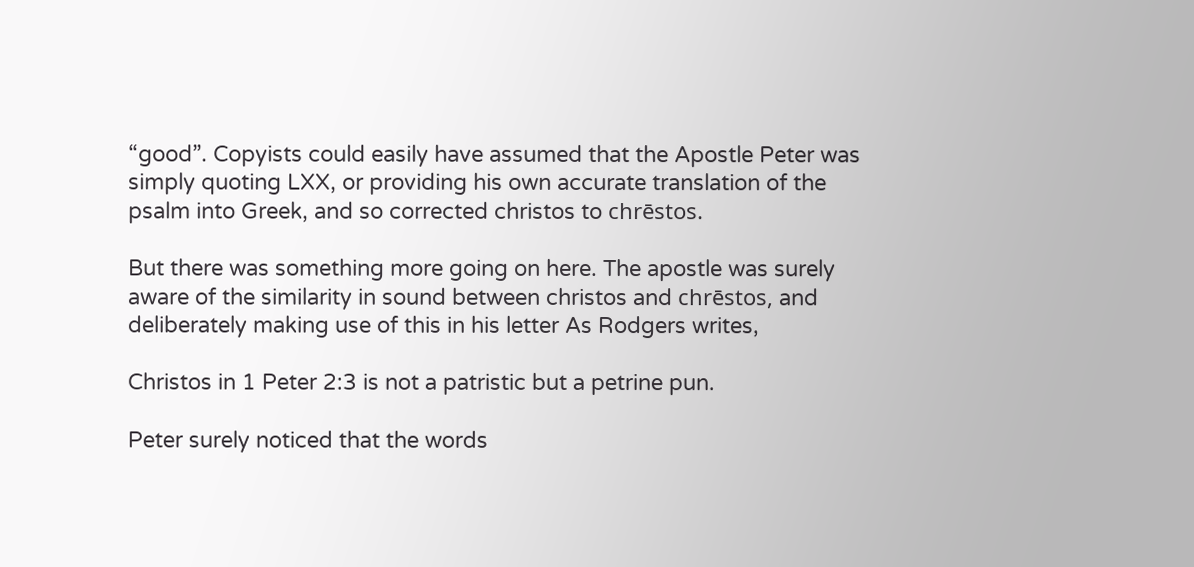“good”. Copyists could easily have assumed that the Apostle Peter was simply quoting LXX, or providing his own accurate translation of the psalm into Greek, and so corrected christos to chrēstos.

But there was something more going on here. The apostle was surely aware of the similarity in sound between christos and chrēstos, and deliberately making use of this in his letter As Rodgers writes,

Christos in 1 Peter 2:3 is not a patristic but a petrine pun.

Peter surely noticed that the words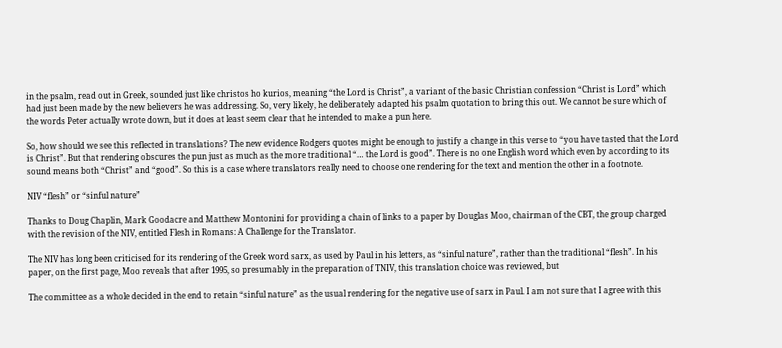in the psalm, read out in Greek, sounded just like christos ho kurios, meaning “the Lord is Christ”, a variant of the basic Christian confession “Christ is Lord” which had just been made by the new believers he was addressing. So, very likely, he deliberately adapted his psalm quotation to bring this out. We cannot be sure which of the words Peter actually wrote down, but it does at least seem clear that he intended to make a pun here.

So, how should we see this reflected in translations? The new evidence Rodgers quotes might be enough to justify a change in this verse to “you have tasted that the Lord is Christ”. But that rendering obscures the pun just as much as the more traditional “… the Lord is good”. There is no one English word which even by according to its sound means both “Christ” and “good”. So this is a case where translators really need to choose one rendering for the text and mention the other in a footnote.

NIV “flesh” or “sinful nature”

Thanks to Doug Chaplin, Mark Goodacre and Matthew Montonini for providing a chain of links to a paper by Douglas Moo, chairman of the CBT, the group charged with the revision of the NIV, entitled Flesh in Romans: A Challenge for the Translator.

The NIV has long been criticised for its rendering of the Greek word sarx, as used by Paul in his letters, as “sinful nature”, rather than the traditional “flesh”. In his paper, on the first page, Moo reveals that after 1995, so presumably in the preparation of TNIV, this translation choice was reviewed, but

The committee as a whole decided in the end to retain “sinful nature” as the usual rendering for the negative use of sarx in Paul. I am not sure that I agree with this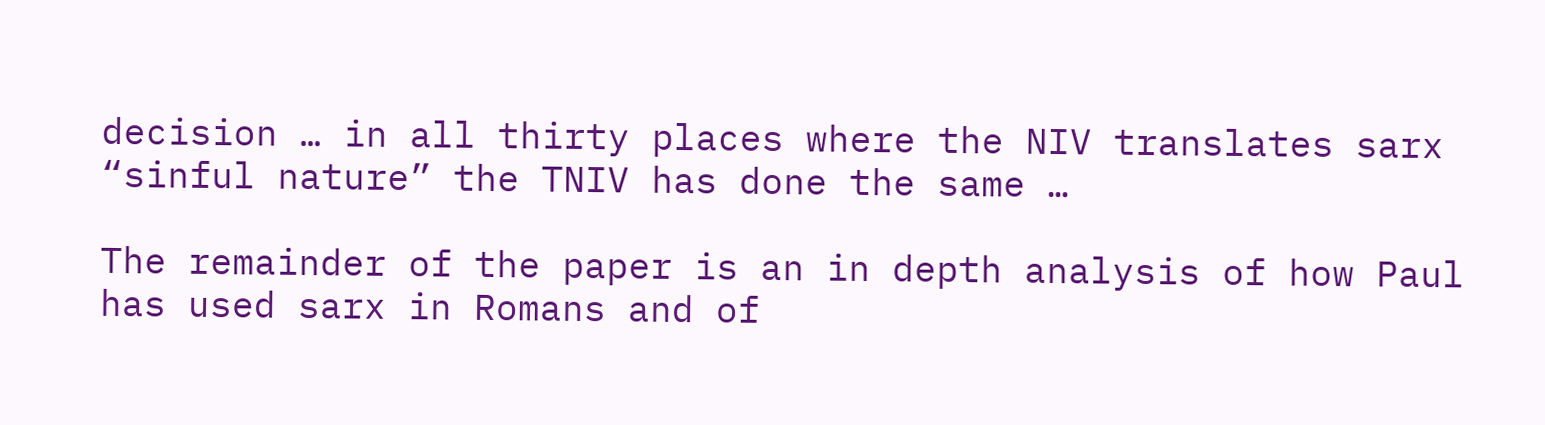decision … in all thirty places where the NIV translates sarx “sinful nature” the TNIV has done the same …

The remainder of the paper is an in depth analysis of how Paul has used sarx in Romans and of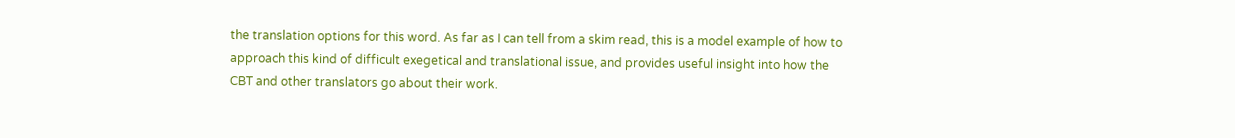the translation options for this word. As far as I can tell from a skim read, this is a model example of how to approach this kind of difficult exegetical and translational issue, and provides useful insight into how the CBT and other translators go about their work.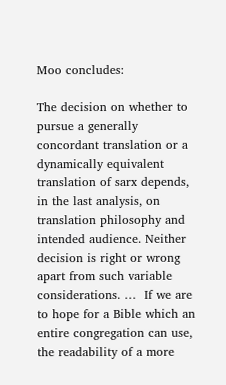Moo concludes:

The decision on whether to pursue a generally concordant translation or a dynamically equivalent translation of sarx depends, in the last analysis, on translation philosophy and intended audience. Neither decision is right or wrong apart from such variable considerations. …  If we are to hope for a Bible which an entire congregation can use, the readability of a more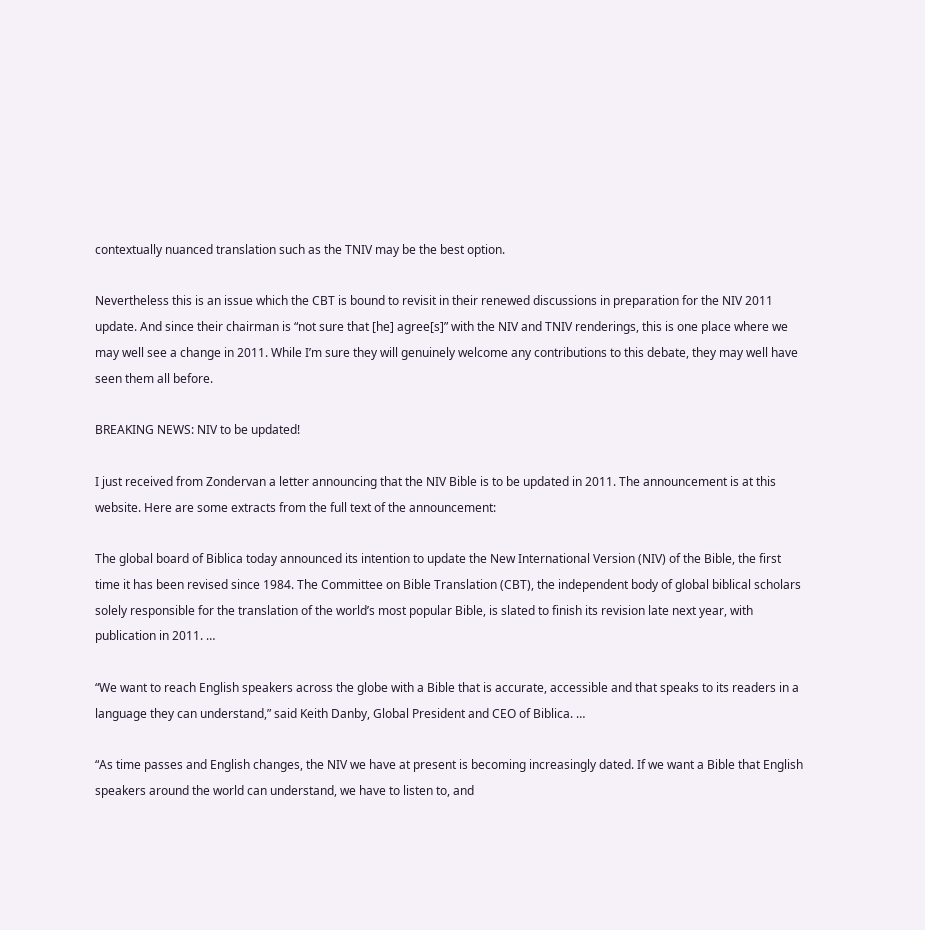contextually nuanced translation such as the TNIV may be the best option.

Nevertheless this is an issue which the CBT is bound to revisit in their renewed discussions in preparation for the NIV 2011 update. And since their chairman is “not sure that [he] agree[s]” with the NIV and TNIV renderings, this is one place where we may well see a change in 2011. While I’m sure they will genuinely welcome any contributions to this debate, they may well have seen them all before.

BREAKING NEWS: NIV to be updated!

I just received from Zondervan a letter announcing that the NIV Bible is to be updated in 2011. The announcement is at this website. Here are some extracts from the full text of the announcement:

The global board of Biblica today announced its intention to update the New International Version (NIV) of the Bible, the first time it has been revised since 1984. The Committee on Bible Translation (CBT), the independent body of global biblical scholars solely responsible for the translation of the world’s most popular Bible, is slated to finish its revision late next year, with publication in 2011. …

“We want to reach English speakers across the globe with a Bible that is accurate, accessible and that speaks to its readers in a language they can understand,” said Keith Danby, Global President and CEO of Biblica. …

“As time passes and English changes, the NIV we have at present is becoming increasingly dated. If we want a Bible that English speakers around the world can understand, we have to listen to, and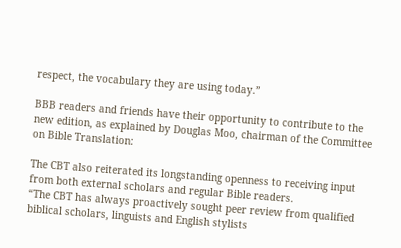respect, the vocabulary they are using today.”

BBB readers and friends have their opportunity to contribute to the new edition, as explained by Douglas Moo, chairman of the Committee on Bible Translation:

The CBT also reiterated its longstanding openness to receiving input from both external scholars and regular Bible readers.
“The CBT has always proactively sought peer review from qualified biblical scholars, linguists and English stylists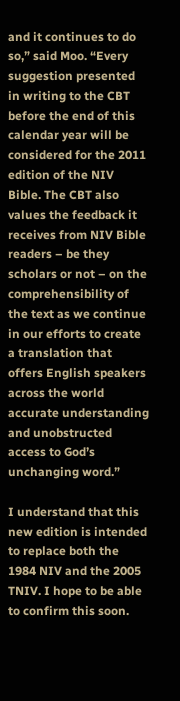and it continues to do so,” said Moo. “Every suggestion presented in writing to the CBT before the end of this calendar year will be considered for the 2011 edition of the NIV Bible. The CBT also values the feedback it receives from NIV Bible readers – be they scholars or not – on the comprehensibility of the text as we continue in our efforts to create a translation that offers English speakers across the world accurate understanding and unobstructed access to God’s unchanging word.”

I understand that this new edition is intended to replace both the 1984 NIV and the 2005 TNIV. I hope to be able to confirm this soon.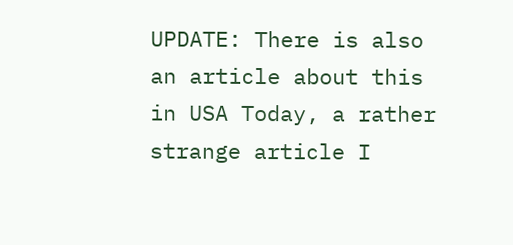UPDATE: There is also an article about this in USA Today, a rather strange article I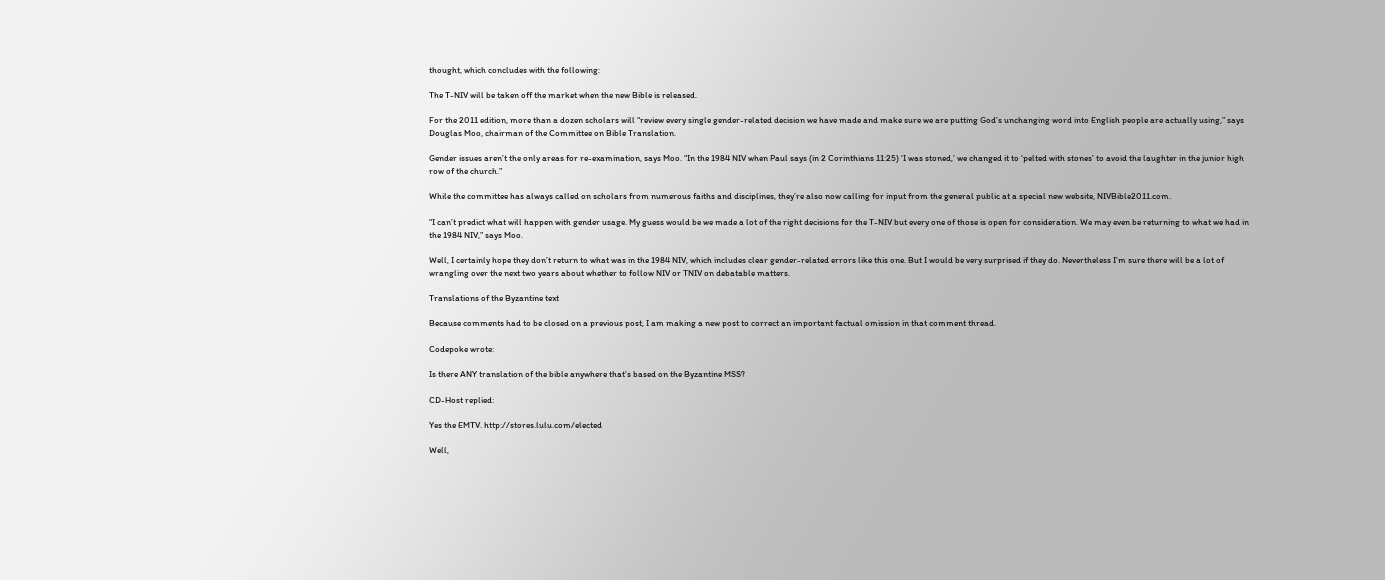thought, which concludes with the following:

The T-NIV will be taken off the market when the new Bible is released.

For the 2011 edition, more than a dozen scholars will “review every single gender-related decision we have made and make sure we are putting God’s unchanging word into English people are actually using,” says Douglas Moo, chairman of the Committee on Bible Translation.

Gender issues aren’t the only areas for re-examination, says Moo. “In the 1984 NIV when Paul says (in 2 Corinthians 11:25) ‘I was stoned,’ we changed it to ‘pelted with stones’ to avoid the laughter in the junior high row of the church.”

While the committee has always called on scholars from numerous faiths and disciplines, they’re also now calling for input from the general public at a special new website, NIVBible2011.com.

“I can’t predict what will happen with gender usage. My guess would be we made a lot of the right decisions for the T-NIV but every one of those is open for consideration. We may even be returning to what we had in the 1984 NIV,” says Moo.

Well, I certainly hope they don’t return to what was in the 1984 NIV, which includes clear gender-related errors like this one. But I would be very surprised if they do. Nevertheless I’m sure there will be a lot of wrangling over the next two years about whether to follow NIV or TNIV on debatable matters.

Translations of the Byzantine text

Because comments had to be closed on a previous post, I am making a new post to correct an important factual omission in that comment thread.

Codepoke wrote:

Is there ANY translation of the bible anywhere that’s based on the Byzantine MSS?

CD-Host replied:

Yes the EMTV. http://stores.lulu.com/elected

Well,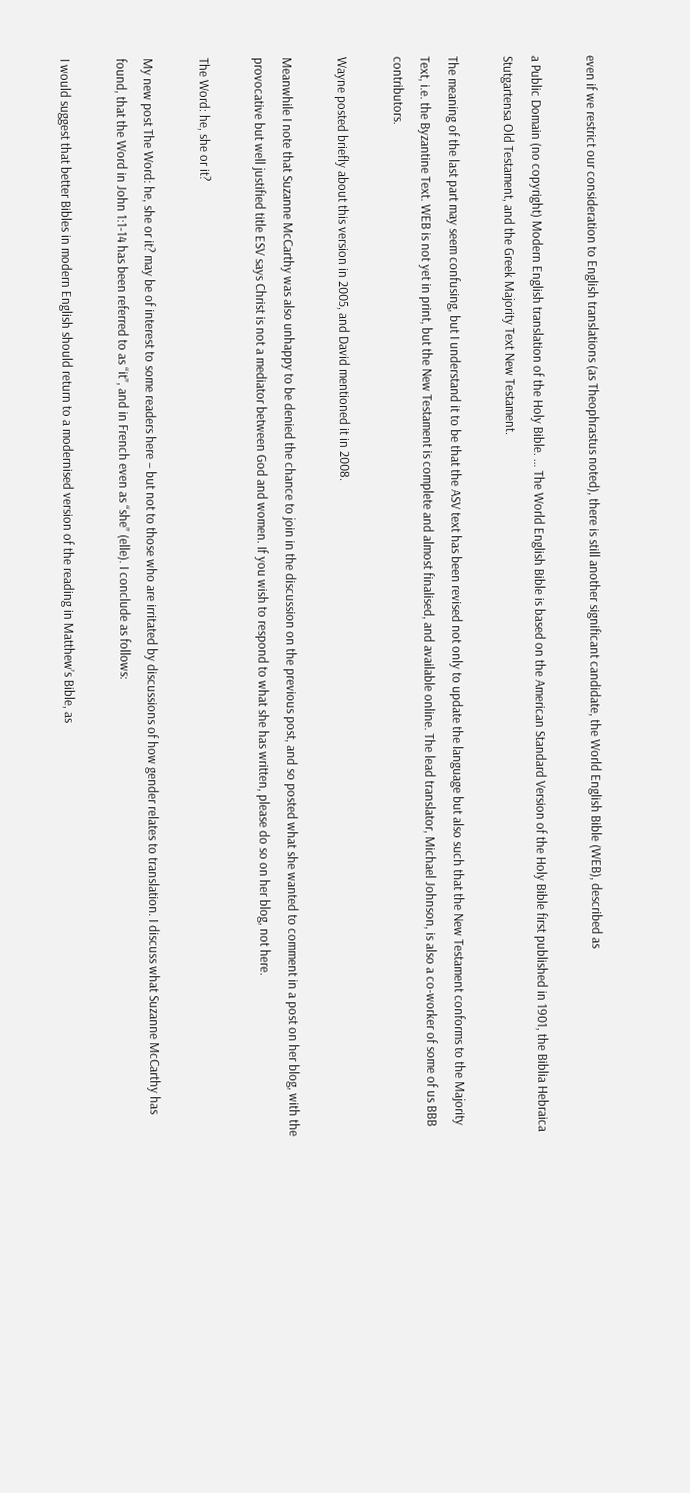even if we restrict our consideration to English translations (as Theophrastus noted), there is still another significant candidate, the World English Bible (WEB), described as

a Public Domain (no copyright) Modern English translation of the Holy Bible. … The World English Bible is based on the American Standard Version of the Holy Bible first published in 1901, the Biblia Hebraica Stutgartensa Old Testament, and the Greek Majority Text New Testament.

The meaning of the last part may seem confusing, but I understand it to be that the ASV text has been revised not only to update the language but also such that the New Testament conforms to the Majority Text, i.e. the Byzantine Text. WEB is not yet in print, but the New Testament is complete and almost finalised, and available online. The lead translator, Michael Johnson, is also a co-worker of some of us BBB contributors.

Wayne posted briefly about this version in 2005, and David mentioned it in 2008.

Meanwhile I note that Suzanne McCarthy was also unhappy to be denied the chance to join in the discussion on the previous post, and so posted what she wanted to comment in a post on her blog, with the provocative but well justified title ESV says Christ is not a mediator between God and women. If you wish to respond to what she has written, please do so on her blog, not here.

The Word: he, she or it?

My new post The Word: he, she or it? may be of interest to some readers here – but not to those who are irritated by discussions of how gender relates to translation. I discuss what Suzanne McCarthy has found, that the Word in John 1:1-14 has been referred to as “it”, and in French even as “she” (elle). I conclude as follows:

I would suggest that better Bibles in modern English should return to a modernised version of the reading in Matthew’s Bible, as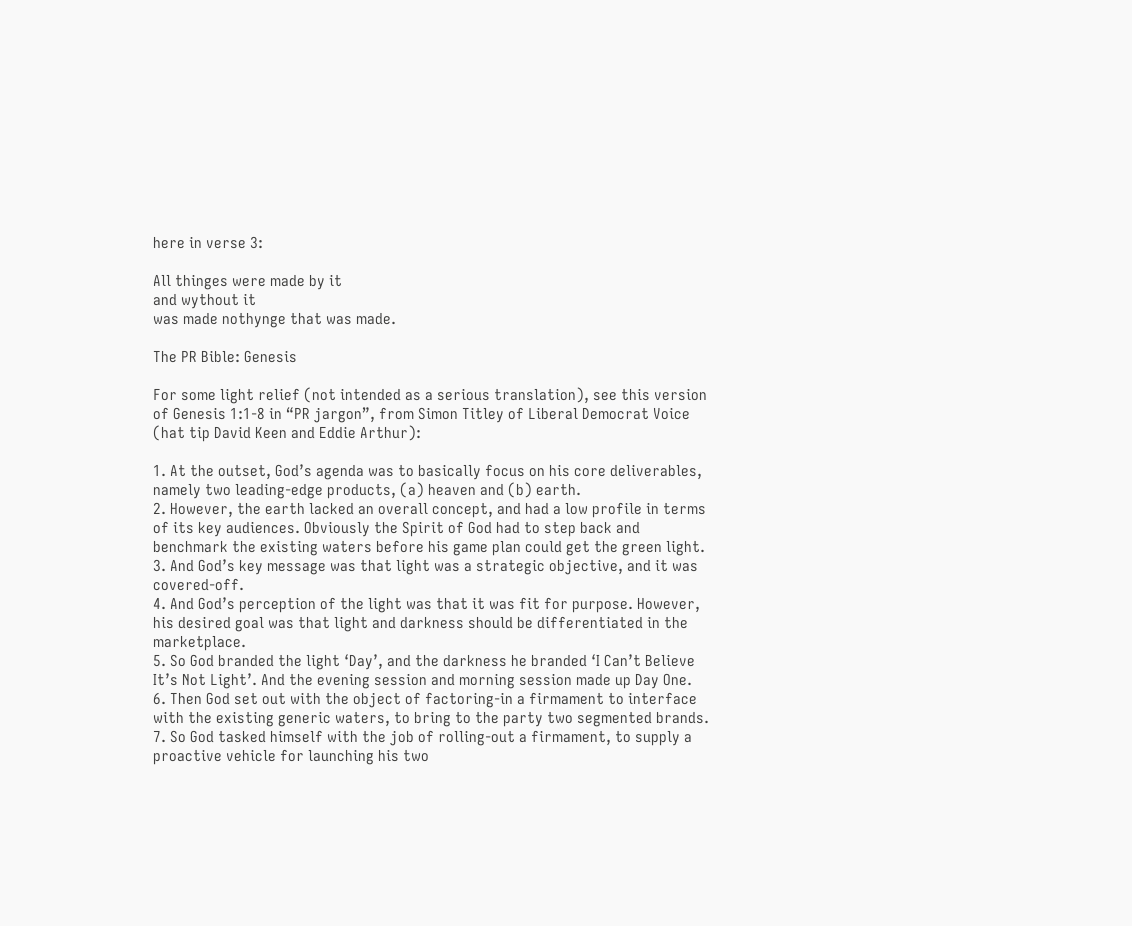here in verse 3:

All thinges were made by it
and wythout it
was made nothynge that was made.

The PR Bible: Genesis

For some light relief (not intended as a serious translation), see this version of Genesis 1:1-8 in “PR jargon”, from Simon Titley of Liberal Democrat Voice (hat tip David Keen and Eddie Arthur):

1. At the outset, God’s agenda was to basically focus on his core deliverables, namely two leading-edge products, (a) heaven and (b) earth.
2. However, the earth lacked an overall concept, and had a low profile in terms of its key audiences. Obviously the Spirit of God had to step back and benchmark the existing waters before his game plan could get the green light.
3. And God’s key message was that light was a strategic objective, and it was covered-off.
4. And God’s perception of the light was that it was fit for purpose. However, his desired goal was that light and darkness should be differentiated in the marketplace.
5. So God branded the light ‘Day’, and the darkness he branded ‘I Can’t Believe It’s Not Light’. And the evening session and morning session made up Day One.
6. Then God set out with the object of factoring-in a firmament to interface with the existing generic waters, to bring to the party two segmented brands.
7. So God tasked himself with the job of rolling-out a firmament, to supply a proactive vehicle for launching his two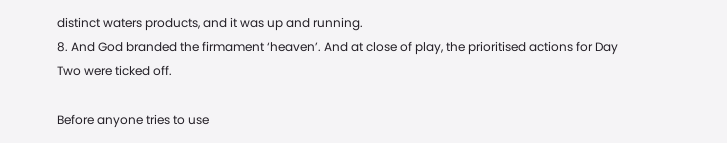distinct waters products, and it was up and running.
8. And God branded the firmament ‘heaven’. And at close of play, the prioritised actions for Day Two were ticked off.

Before anyone tries to use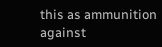this as ammunition against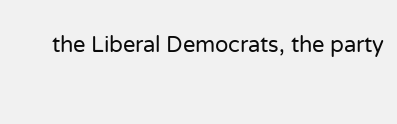the Liberal Democrats, the party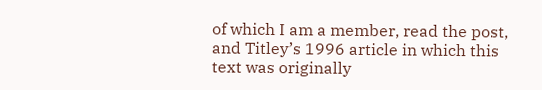of which I am a member, read the post, and Titley’s 1996 article in which this text was originally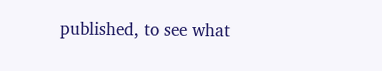published, to see what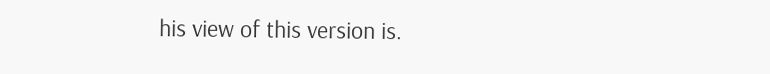his view of this version is.